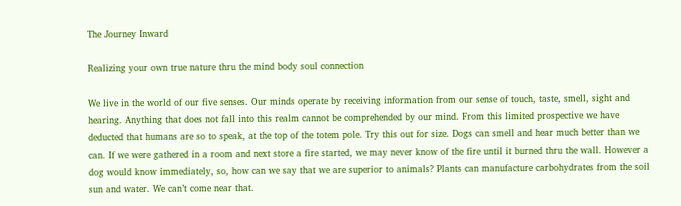The Journey Inward

Realizing your own true nature thru the mind body soul connection

We live in the world of our five senses. Our minds operate by receiving information from our sense of touch, taste, smell, sight and hearing. Anything that does not fall into this realm cannot be comprehended by our mind. From this limited prospective we have deducted that humans are so to speak, at the top of the totem pole. Try this out for size. Dogs can smell and hear much better than we can. If we were gathered in a room and next store a fire started, we may never know of the fire until it burned thru the wall. However a dog would know immediately, so, how can we say that we are superior to animals? Plants can manufacture carbohydrates from the soil sun and water. We can’t come near that.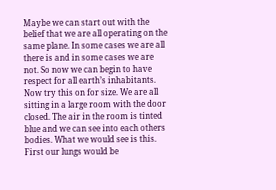Maybe we can start out with the belief that we are all operating on the same plane. In some cases we are all there is and in some cases we are not. So now we can begin to have respect for all earth’s inhabitants. Now try this on for size. We are all sitting in a large room with the door closed. The air in the room is tinted blue and we can see into each others bodies. What we would see is this. First our lungs would be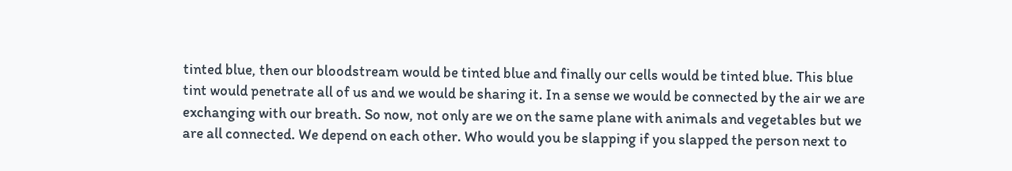tinted blue, then our bloodstream would be tinted blue and finally our cells would be tinted blue. This blue tint would penetrate all of us and we would be sharing it. In a sense we would be connected by the air we are exchanging with our breath. So now, not only are we on the same plane with animals and vegetables but we are all connected. We depend on each other. Who would you be slapping if you slapped the person next to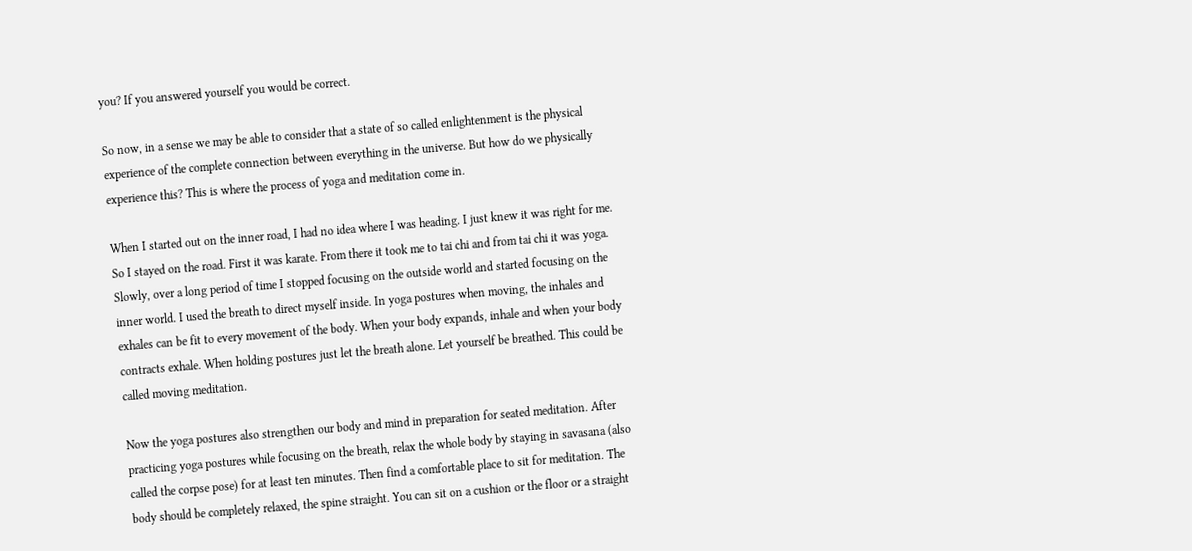you? If you answered yourself you would be correct.

So now, in a sense we may be able to consider that a state of so called enlightenment is the physical experience of the complete connection between everything in the universe. But how do we physically experience this? This is where the process of yoga and meditation come in.

When I started out on the inner road, I had no idea where I was heading. I just knew it was right for me. So I stayed on the road. First it was karate. From there it took me to tai chi and from tai chi it was yoga. Slowly, over a long period of time I stopped focusing on the outside world and started focusing on the inner world. I used the breath to direct myself inside. In yoga postures when moving, the inhales and exhales can be fit to every movement of the body. When your body expands, inhale and when your body contracts exhale. When holding postures just let the breath alone. Let yourself be breathed. This could be called moving meditation.

Now the yoga postures also strengthen our body and mind in preparation for seated meditation. After practicing yoga postures while focusing on the breath, relax the whole body by staying in savasana (also called the corpse pose) for at least ten minutes. Then find a comfortable place to sit for meditation. The body should be completely relaxed, the spine straight. You can sit on a cushion or the floor or a straight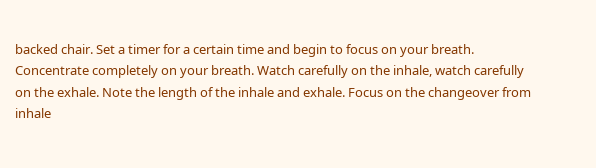backed chair. Set a timer for a certain time and begin to focus on your breath. Concentrate completely on your breath. Watch carefully on the inhale, watch carefully on the exhale. Note the length of the inhale and exhale. Focus on the changeover from inhale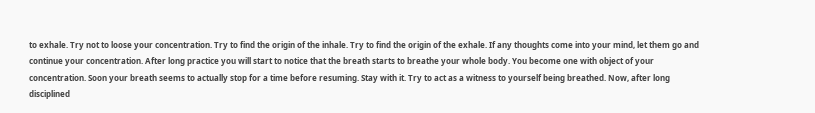to exhale. Try not to loose your concentration. Try to find the origin of the inhale. Try to find the origin of the exhale. If any thoughts come into your mind, let them go and continue your concentration. After long practice you will start to notice that the breath starts to breathe your whole body. You become one with object of your concentration. Soon your breath seems to actually stop for a time before resuming. Stay with it. Try to act as a witness to yourself being breathed. Now, after long disciplined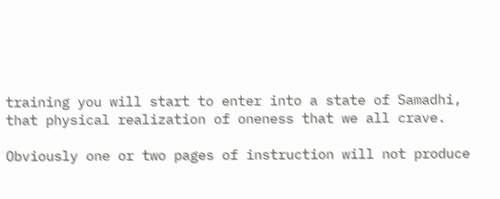training you will start to enter into a state of Samadhi, that physical realization of oneness that we all crave.

Obviously one or two pages of instruction will not produce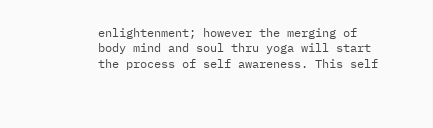enlightenment; however the merging of body mind and soul thru yoga will start the process of self awareness. This self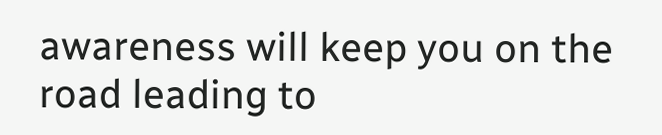awareness will keep you on the road leading to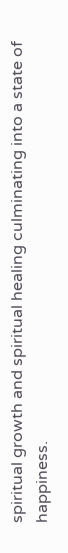spiritual growth and spiritual healing culminating into a state of happiness.